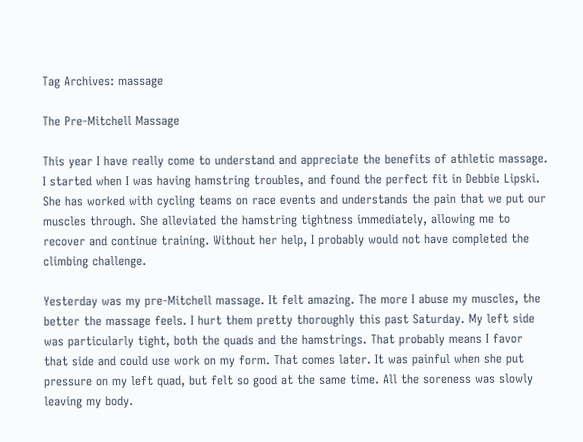Tag Archives: massage

The Pre-Mitchell Massage

This year I have really come to understand and appreciate the benefits of athletic massage. I started when I was having hamstring troubles, and found the perfect fit in Debbie Lipski. She has worked with cycling teams on race events and understands the pain that we put our muscles through. She alleviated the hamstring tightness immediately, allowing me to recover and continue training. Without her help, I probably would not have completed the climbing challenge.

Yesterday was my pre-Mitchell massage. It felt amazing. The more I abuse my muscles, the better the massage feels. I hurt them pretty thoroughly this past Saturday. My left side was particularly tight, both the quads and the hamstrings. That probably means I favor that side and could use work on my form. That comes later. It was painful when she put pressure on my left quad, but felt so good at the same time. All the soreness was slowly leaving my body.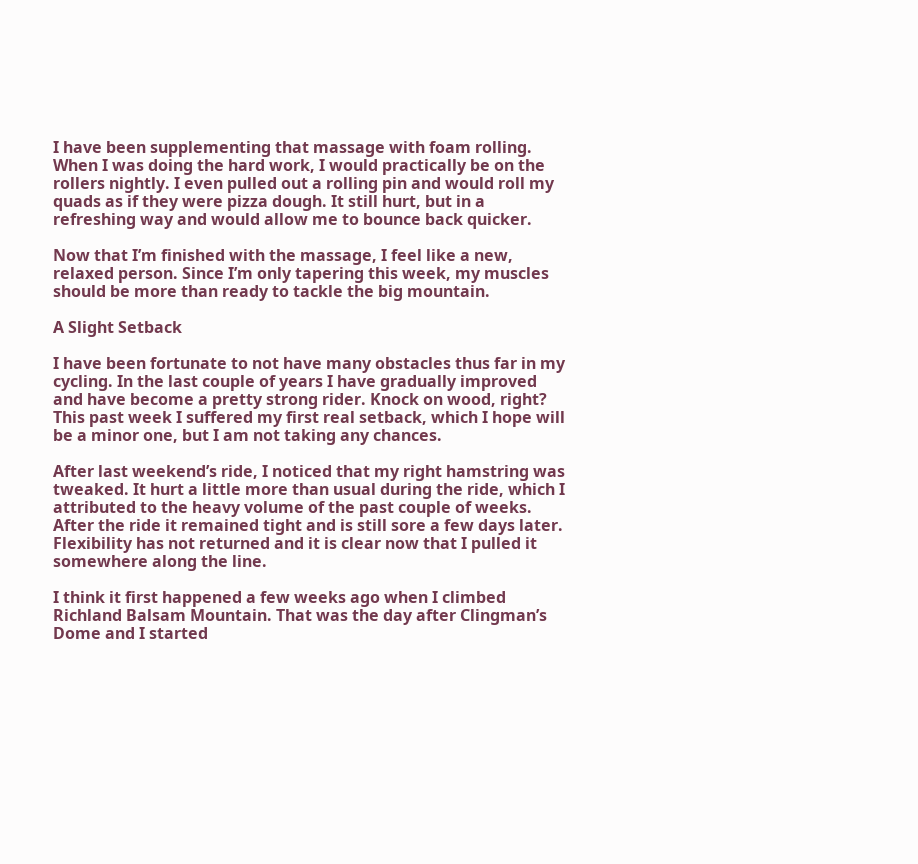I have been supplementing that massage with foam rolling. When I was doing the hard work, I would practically be on the rollers nightly. I even pulled out a rolling pin and would roll my quads as if they were pizza dough. It still hurt, but in a refreshing way and would allow me to bounce back quicker.

Now that I’m finished with the massage, I feel like a new, relaxed person. Since I’m only tapering this week, my muscles should be more than ready to tackle the big mountain.

A Slight Setback

I have been fortunate to not have many obstacles thus far in my cycling. In the last couple of years I have gradually improved and have become a pretty strong rider. Knock on wood, right? This past week I suffered my first real setback, which I hope will be a minor one, but I am not taking any chances.

After last weekend’s ride, I noticed that my right hamstring was tweaked. It hurt a little more than usual during the ride, which I attributed to the heavy volume of the past couple of weeks. After the ride it remained tight and is still sore a few days later. Flexibility has not returned and it is clear now that I pulled it somewhere along the line.

I think it first happened a few weeks ago when I climbed Richland Balsam Mountain. That was the day after Clingman’s Dome and I started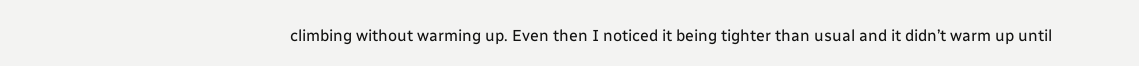climbing without warming up. Even then I noticed it being tighter than usual and it didn’t warm up until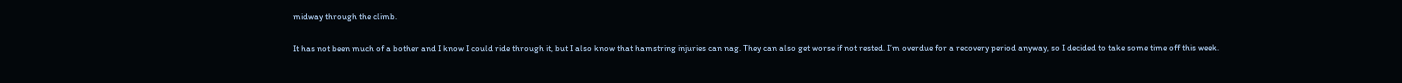midway through the climb.

It has not been much of a bother and I know I could ride through it, but I also know that hamstring injuries can nag. They can also get worse if not rested. I’m overdue for a recovery period anyway, so I decided to take some time off this week.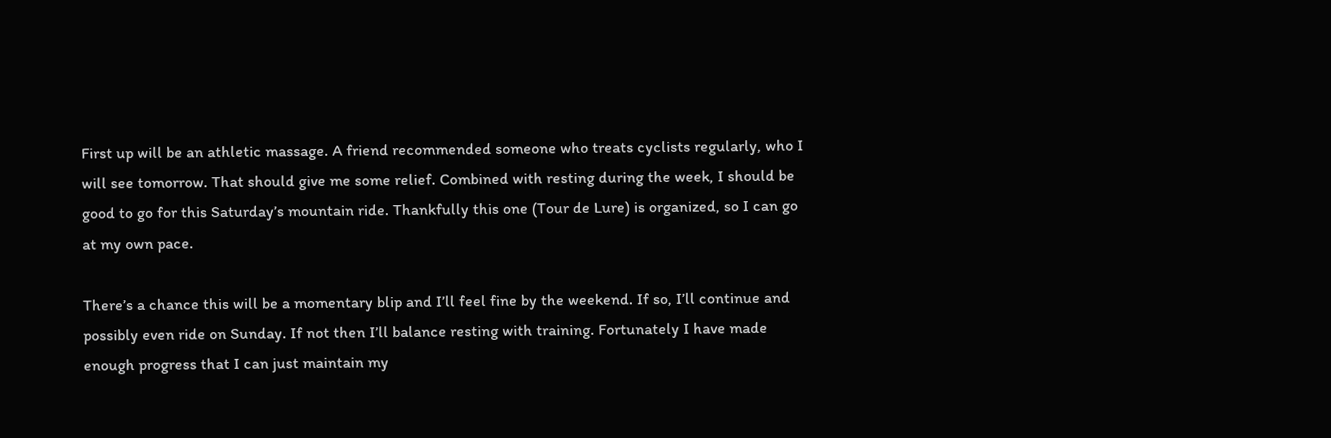First up will be an athletic massage. A friend recommended someone who treats cyclists regularly, who I will see tomorrow. That should give me some relief. Combined with resting during the week, I should be good to go for this Saturday’s mountain ride. Thankfully this one (Tour de Lure) is organized, so I can go at my own pace.

There’s a chance this will be a momentary blip and I’ll feel fine by the weekend. If so, I’ll continue and possibly even ride on Sunday. If not then I’ll balance resting with training. Fortunately I have made enough progress that I can just maintain my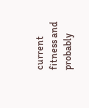current fitness and probably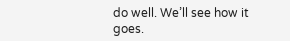do well. We’ll see how it goes.